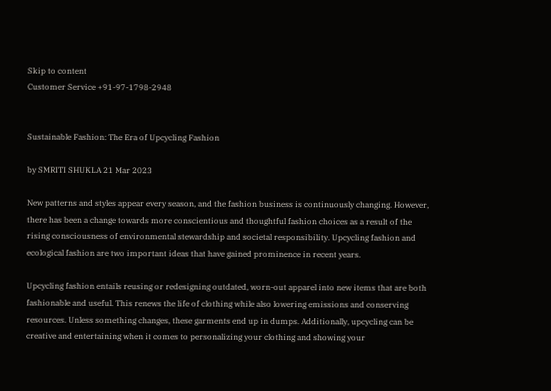Skip to content
Customer Service +91-97-1798-2948


Sustainable Fashion: The Era of Upcycling Fashion

by SMRITI SHUKLA 21 Mar 2023

New patterns and styles appear every season, and the fashion business is continuously changing. However, there has been a change towards more conscientious and thoughtful fashion choices as a result of the rising consciousness of environmental stewardship and societal responsibility. Upcycling fashion and ecological fashion are two important ideas that have gained prominence in recent years.

Upcycling fashion entails reusing or redesigning outdated, worn-out apparel into new items that are both fashionable and useful. This renews the life of clothing while also lowering emissions and conserving resources. Unless something changes, these garments end up in dumps. Additionally, upcycling can be creative and entertaining when it comes to personalizing your clothing and showing your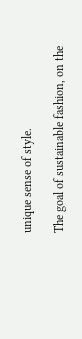unique sense of style.

The goal of sustainable fashion, on the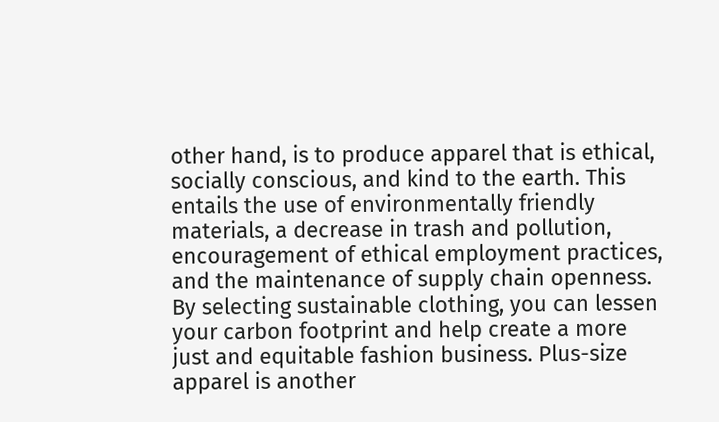other hand, is to produce apparel that is ethical, socially conscious, and kind to the earth. This entails the use of environmentally friendly materials, a decrease in trash and pollution, encouragement of ethical employment practices, and the maintenance of supply chain openness. By selecting sustainable clothing, you can lessen your carbon footprint and help create a more just and equitable fashion business. Plus-size apparel is another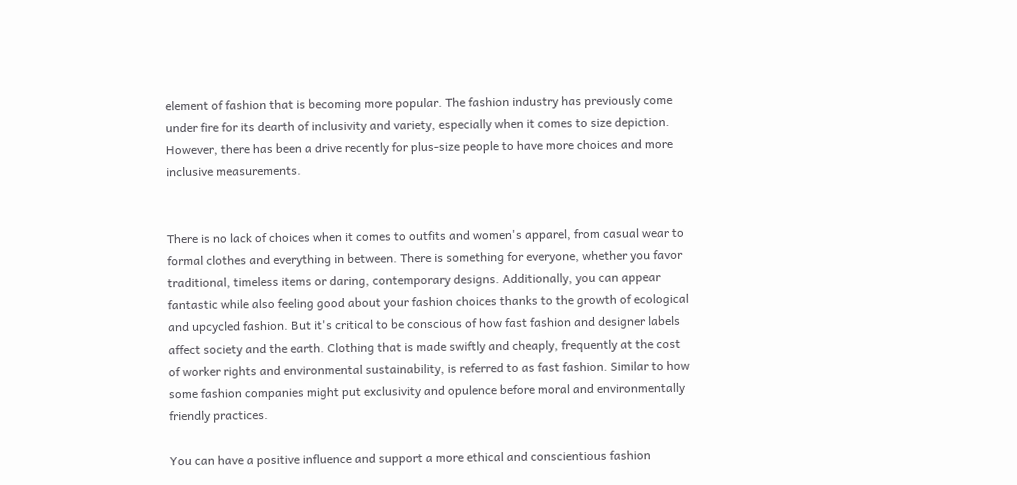element of fashion that is becoming more popular. The fashion industry has previously come under fire for its dearth of inclusivity and variety, especially when it comes to size depiction. However, there has been a drive recently for plus-size people to have more choices and more inclusive measurements.


There is no lack of choices when it comes to outfits and women's apparel, from casual wear to formal clothes and everything in between. There is something for everyone, whether you favor traditional, timeless items or daring, contemporary designs. Additionally, you can appear fantastic while also feeling good about your fashion choices thanks to the growth of ecological and upcycled fashion. But it's critical to be conscious of how fast fashion and designer labels affect society and the earth. Clothing that is made swiftly and cheaply, frequently at the cost of worker rights and environmental sustainability, is referred to as fast fashion. Similar to how some fashion companies might put exclusivity and opulence before moral and environmentally friendly practices.

You can have a positive influence and support a more ethical and conscientious fashion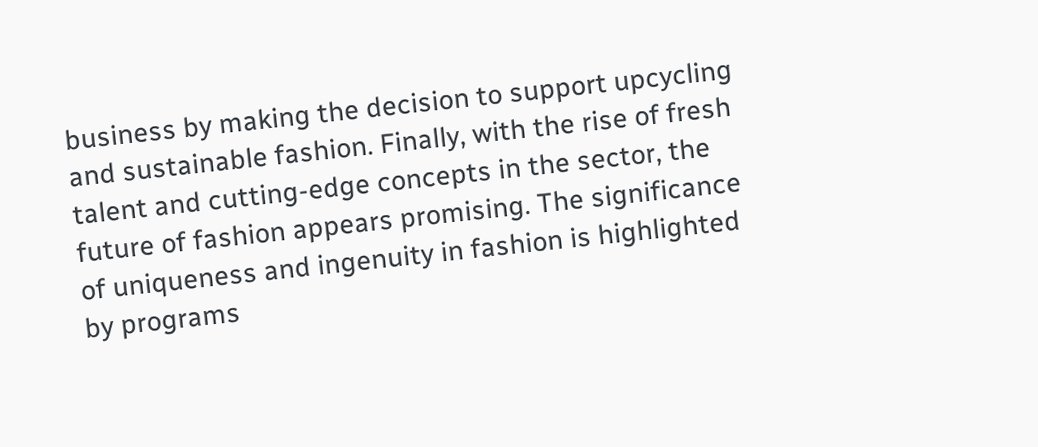business by making the decision to support upcycling and sustainable fashion. Finally, with the rise of fresh talent and cutting-edge concepts in the sector, the future of fashion appears promising. The significance of uniqueness and ingenuity in fashion is highlighted by programs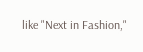like "Next in Fashion,"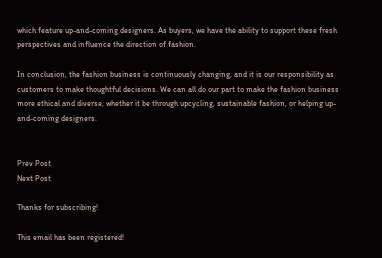which feature up-and-coming designers. As buyers, we have the ability to support these fresh perspectives and influence the direction of fashion.

In conclusion, the fashion business is continuously changing, and it is our responsibility as customers to make thoughtful decisions. We can all do our part to make the fashion business more ethical and diverse, whether it be through upcycling, sustainable fashion, or helping up-and-coming designers.


Prev Post
Next Post

Thanks for subscribing!

This email has been registered!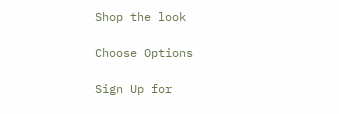Shop the look

Choose Options

Sign Up for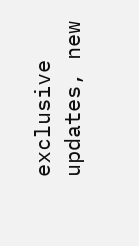exclusive updates, new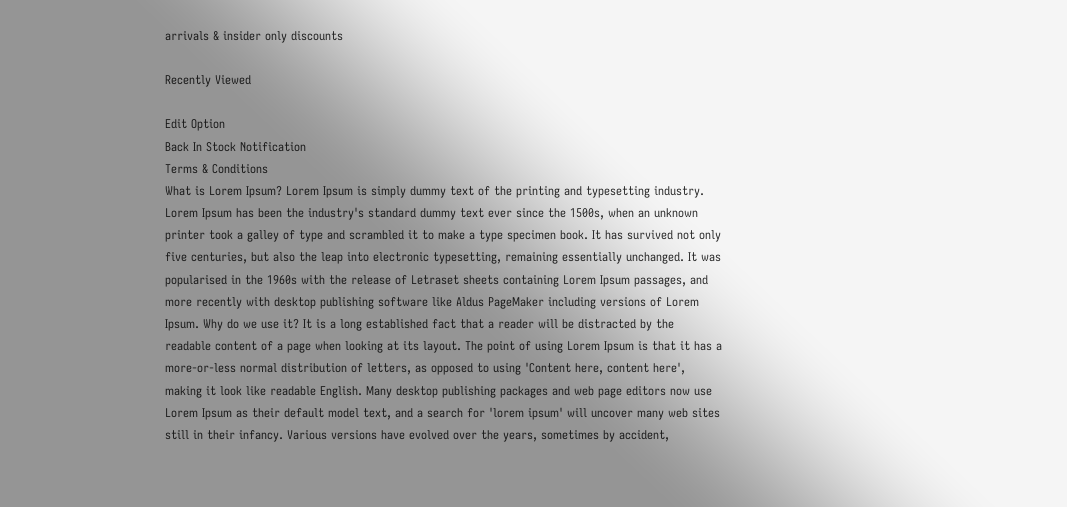arrivals & insider only discounts

Recently Viewed

Edit Option
Back In Stock Notification
Terms & Conditions
What is Lorem Ipsum? Lorem Ipsum is simply dummy text of the printing and typesetting industry. Lorem Ipsum has been the industry's standard dummy text ever since the 1500s, when an unknown printer took a galley of type and scrambled it to make a type specimen book. It has survived not only five centuries, but also the leap into electronic typesetting, remaining essentially unchanged. It was popularised in the 1960s with the release of Letraset sheets containing Lorem Ipsum passages, and more recently with desktop publishing software like Aldus PageMaker including versions of Lorem Ipsum. Why do we use it? It is a long established fact that a reader will be distracted by the readable content of a page when looking at its layout. The point of using Lorem Ipsum is that it has a more-or-less normal distribution of letters, as opposed to using 'Content here, content here', making it look like readable English. Many desktop publishing packages and web page editors now use Lorem Ipsum as their default model text, and a search for 'lorem ipsum' will uncover many web sites still in their infancy. Various versions have evolved over the years, sometimes by accident,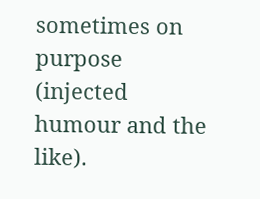sometimes on purpose (injected humour and the like).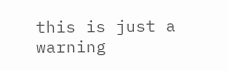this is just a warning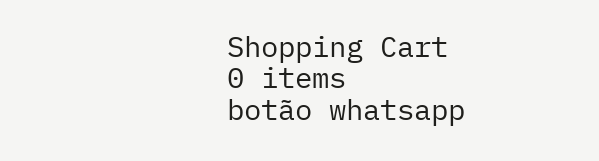Shopping Cart
0 items
botão whatsapp